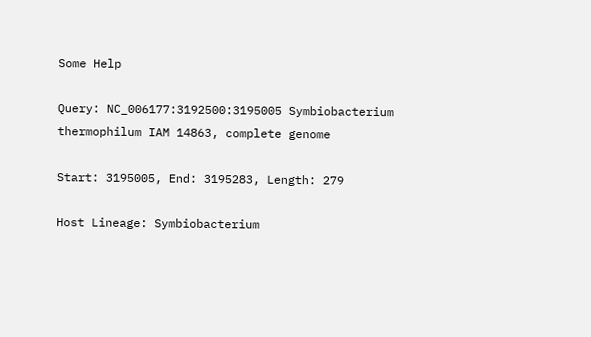Some Help

Query: NC_006177:3192500:3195005 Symbiobacterium thermophilum IAM 14863, complete genome

Start: 3195005, End: 3195283, Length: 279

Host Lineage: Symbiobacterium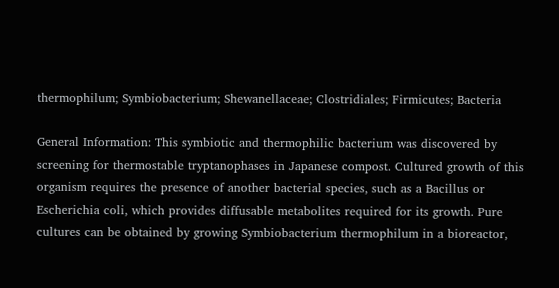thermophilum; Symbiobacterium; Shewanellaceae; Clostridiales; Firmicutes; Bacteria

General Information: This symbiotic and thermophilic bacterium was discovered by screening for thermostable tryptanophases in Japanese compost. Cultured growth of this organism requires the presence of another bacterial species, such as a Bacillus or Escherichia coli, which provides diffusable metabolites required for its growth. Pure cultures can be obtained by growing Symbiobacterium thermophilum in a bioreactor,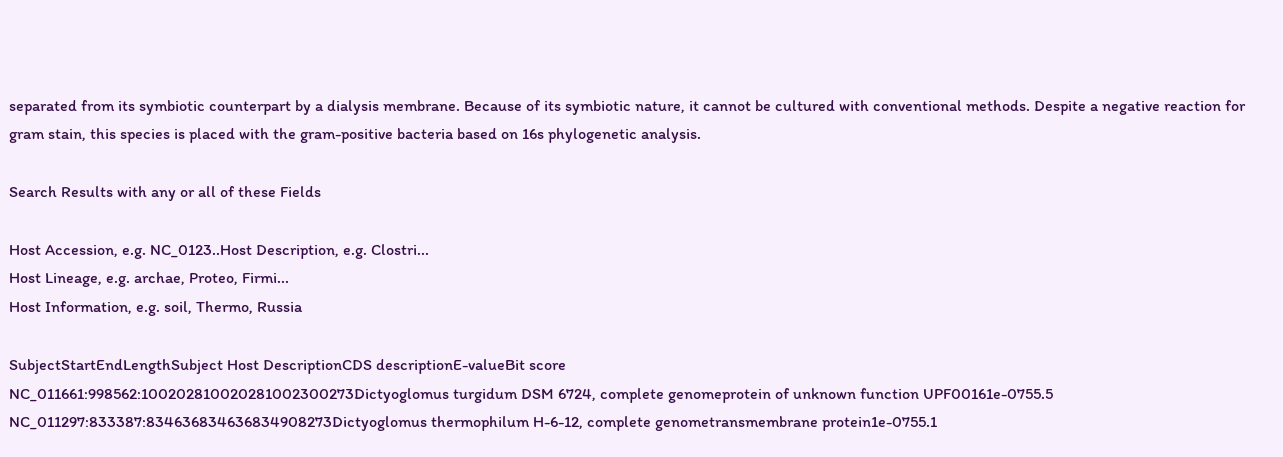separated from its symbiotic counterpart by a dialysis membrane. Because of its symbiotic nature, it cannot be cultured with conventional methods. Despite a negative reaction for gram stain, this species is placed with the gram-positive bacteria based on 16s phylogenetic analysis.

Search Results with any or all of these Fields

Host Accession, e.g. NC_0123..Host Description, e.g. Clostri...
Host Lineage, e.g. archae, Proteo, Firmi...
Host Information, e.g. soil, Thermo, Russia

SubjectStartEndLengthSubject Host DescriptionCDS descriptionE-valueBit score
NC_011661:998562:100202810020281002300273Dictyoglomus turgidum DSM 6724, complete genomeprotein of unknown function UPF00161e-0755.5
NC_011297:833387:834636834636834908273Dictyoglomus thermophilum H-6-12, complete genometransmembrane protein1e-0755.1